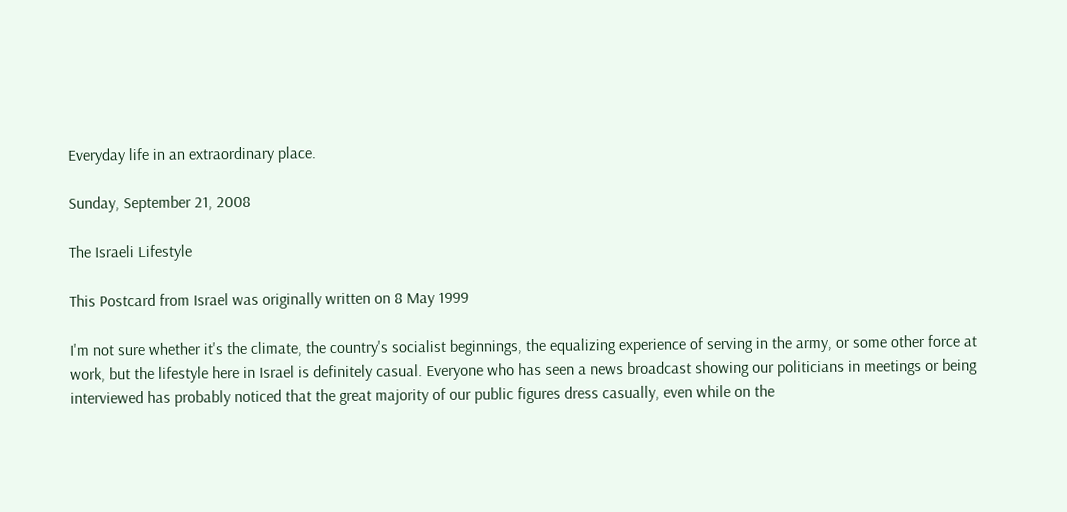Everyday life in an extraordinary place.

Sunday, September 21, 2008

The Israeli Lifestyle

This Postcard from Israel was originally written on 8 May 1999

I'm not sure whether it's the climate, the country's socialist beginnings, the equalizing experience of serving in the army, or some other force at work, but the lifestyle here in Israel is definitely casual. Everyone who has seen a news broadcast showing our politicians in meetings or being interviewed has probably noticed that the great majority of our public figures dress casually, even while on the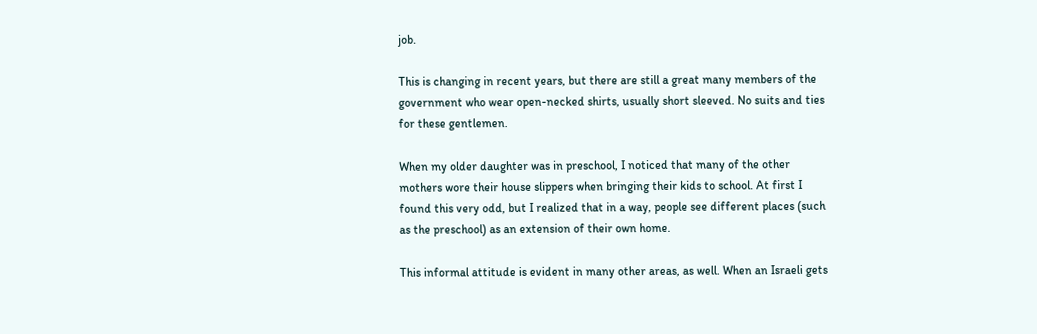job.

This is changing in recent years, but there are still a great many members of the government who wear open-necked shirts, usually short sleeved. No suits and ties for these gentlemen.

When my older daughter was in preschool, I noticed that many of the other mothers wore their house slippers when bringing their kids to school. At first I found this very odd, but I realized that in a way, people see different places (such as the preschool) as an extension of their own home.

This informal attitude is evident in many other areas, as well. When an Israeli gets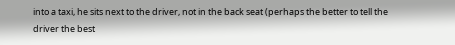into a taxi, he sits next to the driver, not in the back seat (perhaps the better to tell the driver the best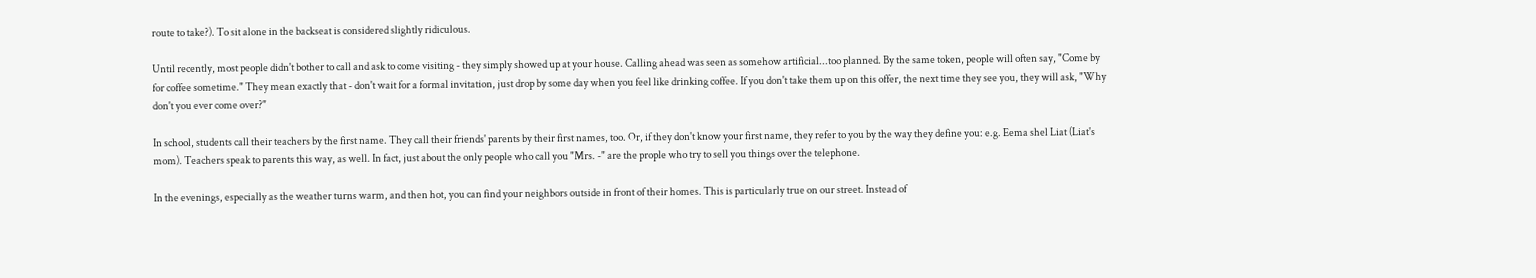route to take?). To sit alone in the backseat is considered slightly ridiculous.

Until recently, most people didn't bother to call and ask to come visiting - they simply showed up at your house. Calling ahead was seen as somehow artificial...too planned. By the same token, people will often say, "Come by for coffee sometime." They mean exactly that - don't wait for a formal invitation, just drop by some day when you feel like drinking coffee. If you don't take them up on this offer, the next time they see you, they will ask, "Why don't you ever come over?"

In school, students call their teachers by the first name. They call their friends' parents by their first names, too. Or, if they don't know your first name, they refer to you by the way they define you: e.g. Eema shel Liat (Liat's mom). Teachers speak to parents this way, as well. In fact, just about the only people who call you "Mrs. -" are the prople who try to sell you things over the telephone.

In the evenings, especially as the weather turns warm, and then hot, you can find your neighbors outside in front of their homes. This is particularly true on our street. Instead of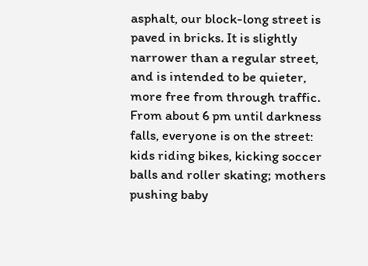asphalt, our block-long street is paved in bricks. It is slightly narrower than a regular street, and is intended to be quieter, more free from through traffic. From about 6 pm until darkness falls, everyone is on the street: kids riding bikes, kicking soccer balls and roller skating; mothers pushing baby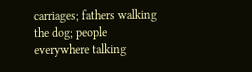carriages; fathers walking the dog; people everywhere talking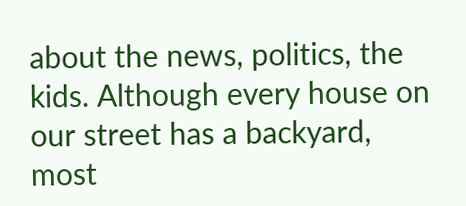about the news, politics, the kids. Although every house on our street has a backyard, most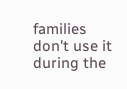families don't use it during the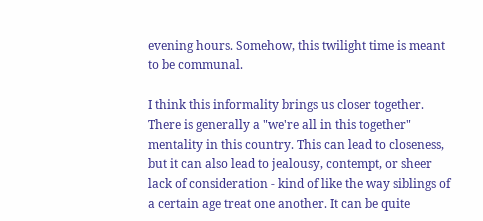evening hours. Somehow, this twilight time is meant to be communal.

I think this informality brings us closer together. There is generally a "we're all in this together" mentality in this country. This can lead to closeness, but it can also lead to jealousy, contempt, or sheer lack of consideration - kind of like the way siblings of a certain age treat one another. It can be quite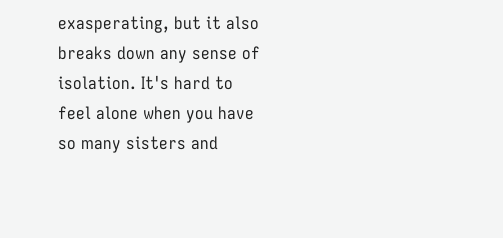exasperating, but it also breaks down any sense of isolation. It's hard to feel alone when you have so many sisters and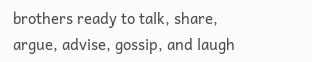brothers ready to talk, share, argue, advise, gossip, and laugh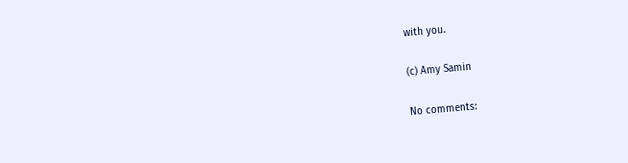with you.

(c) Amy Samin

No comments: